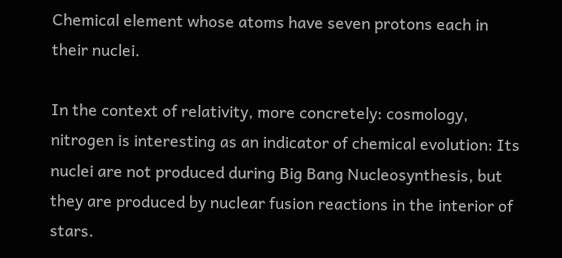Chemical element whose atoms have seven protons each in their nuclei.

In the context of relativity, more concretely: cosmology, nitrogen is interesting as an indicator of chemical evolution: Its nuclei are not produced during Big Bang Nucleosynthesis, but they are produced by nuclear fusion reactions in the interior of stars.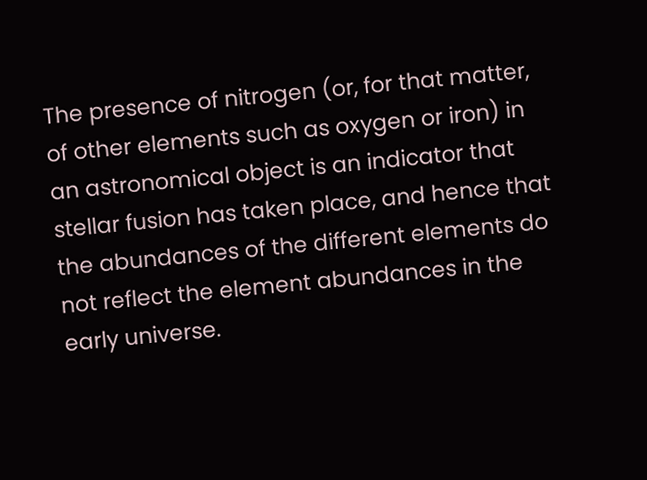The presence of nitrogen (or, for that matter, of other elements such as oxygen or iron) in an astronomical object is an indicator that stellar fusion has taken place, and hence that the abundances of the different elements do not reflect the element abundances in the early universe.